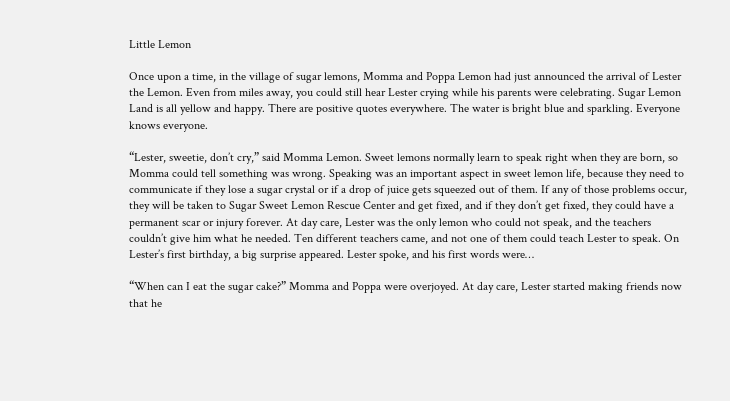Little Lemon

Once upon a time, in the village of sugar lemons, Momma and Poppa Lemon had just announced the arrival of Lester the Lemon. Even from miles away, you could still hear Lester crying while his parents were celebrating. Sugar Lemon Land is all yellow and happy. There are positive quotes everywhere. The water is bright blue and sparkling. Everyone knows everyone.

“Lester, sweetie, don’t cry,” said Momma Lemon. Sweet lemons normally learn to speak right when they are born, so Momma could tell something was wrong. Speaking was an important aspect in sweet lemon life, because they need to communicate if they lose a sugar crystal or if a drop of juice gets squeezed out of them. If any of those problems occur, they will be taken to Sugar Sweet Lemon Rescue Center and get fixed, and if they don’t get fixed, they could have a permanent scar or injury forever. At day care, Lester was the only lemon who could not speak, and the teachers couldn’t give him what he needed. Ten different teachers came, and not one of them could teach Lester to speak. On Lester’s first birthday, a big surprise appeared. Lester spoke, and his first words were…

“When can I eat the sugar cake?” Momma and Poppa were overjoyed. At day care, Lester started making friends now that he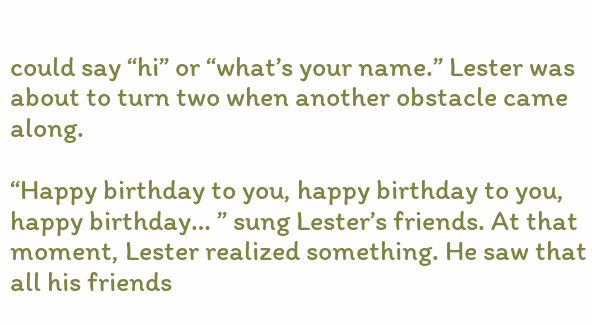could say “hi” or “what’s your name.” Lester was about to turn two when another obstacle came along.

“Happy birthday to you, happy birthday to you, happy birthday… ” sung Lester’s friends. At that moment, Lester realized something. He saw that all his friends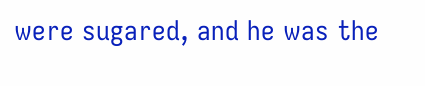were sugared, and he was the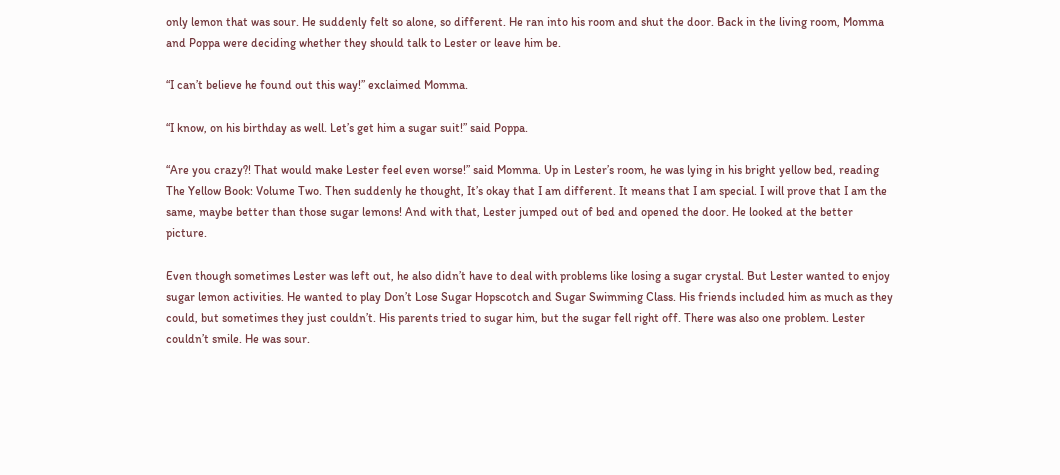only lemon that was sour. He suddenly felt so alone, so different. He ran into his room and shut the door. Back in the living room, Momma and Poppa were deciding whether they should talk to Lester or leave him be.

“I can’t believe he found out this way!” exclaimed Momma.

“I know, on his birthday as well. Let’s get him a sugar suit!” said Poppa.

“Are you crazy?! That would make Lester feel even worse!” said Momma. Up in Lester’s room, he was lying in his bright yellow bed, reading The Yellow Book: Volume Two. Then suddenly he thought, It’s okay that I am different. It means that I am special. I will prove that I am the same, maybe better than those sugar lemons! And with that, Lester jumped out of bed and opened the door. He looked at the better picture.

Even though sometimes Lester was left out, he also didn’t have to deal with problems like losing a sugar crystal. But Lester wanted to enjoy sugar lemon activities. He wanted to play Don’t Lose Sugar Hopscotch and Sugar Swimming Class. His friends included him as much as they could, but sometimes they just couldn’t. His parents tried to sugar him, but the sugar fell right off. There was also one problem. Lester couldn’t smile. He was sour.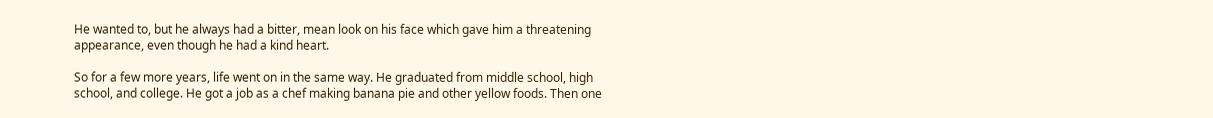He wanted to, but he always had a bitter, mean look on his face which gave him a threatening appearance, even though he had a kind heart.

So for a few more years, life went on in the same way. He graduated from middle school, high school, and college. He got a job as a chef making banana pie and other yellow foods. Then one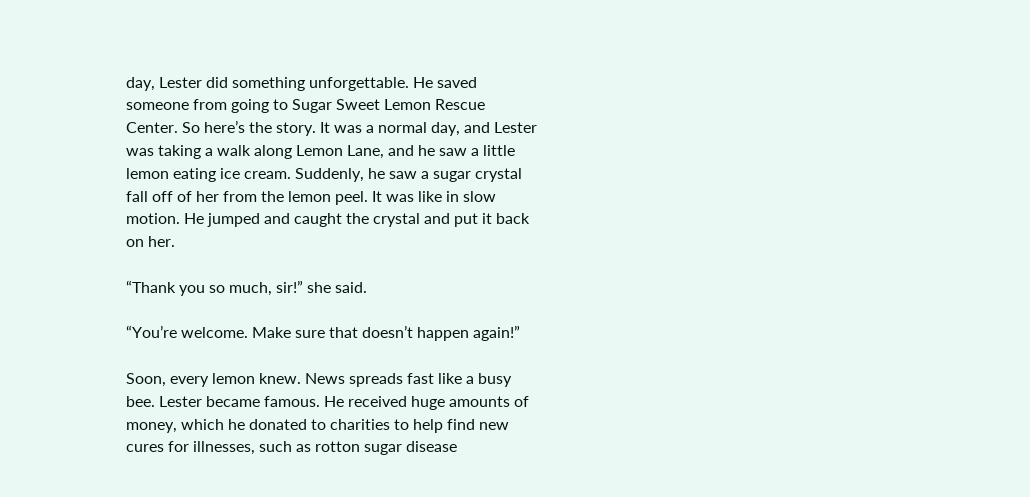day, Lester did something unforgettable. He saved someone from going to Sugar Sweet Lemon Rescue Center. So here’s the story. It was a normal day, and Lester was taking a walk along Lemon Lane, and he saw a little lemon eating ice cream. Suddenly, he saw a sugar crystal fall off of her from the lemon peel. It was like in slow motion. He jumped and caught the crystal and put it back on her.

“Thank you so much, sir!” she said.

“You’re welcome. Make sure that doesn’t happen again!”

Soon, every lemon knew. News spreads fast like a busy bee. Lester became famous. He received huge amounts of money, which he donated to charities to help find new cures for illnesses, such as rotton sugar disease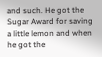and such. He got the Sugar Award for saving a little lemon and when he got the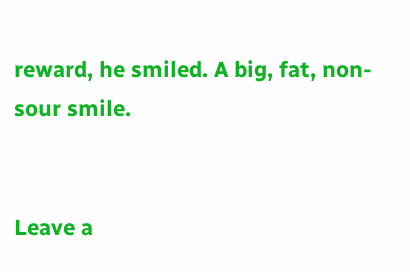reward, he smiled. A big, fat, non-sour smile.


Leave a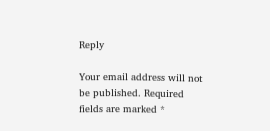Reply

Your email address will not be published. Required fields are marked *